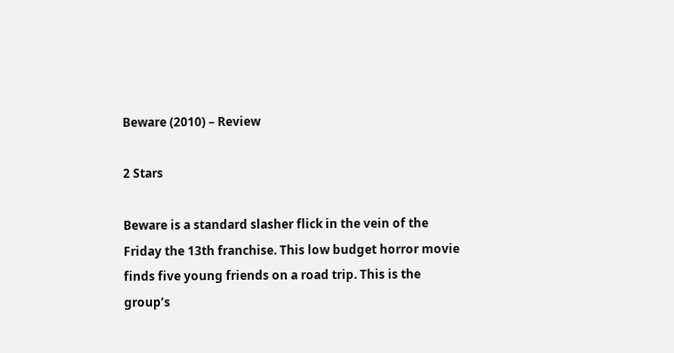Beware (2010) – Review

2 Stars

Beware is a standard slasher flick in the vein of the Friday the 13th franchise. This low budget horror movie finds five young friends on a road trip. This is the group’s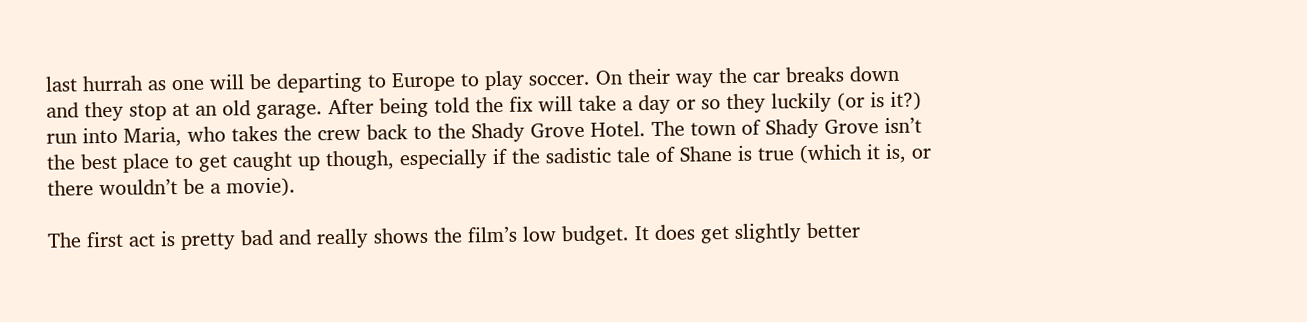last hurrah as one will be departing to Europe to play soccer. On their way the car breaks down and they stop at an old garage. After being told the fix will take a day or so they luckily (or is it?) run into Maria, who takes the crew back to the Shady Grove Hotel. The town of Shady Grove isn’t the best place to get caught up though, especially if the sadistic tale of Shane is true (which it is, or there wouldn’t be a movie).

The first act is pretty bad and really shows the film’s low budget. It does get slightly better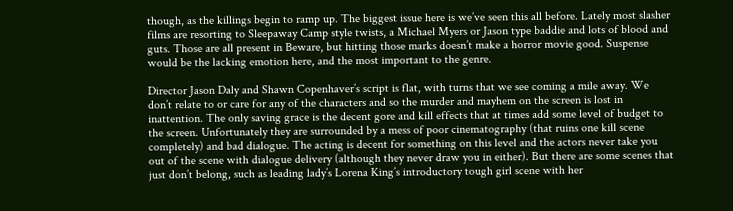though, as the killings begin to ramp up. The biggest issue here is we’ve seen this all before. Lately most slasher films are resorting to Sleepaway Camp style twists, a Michael Myers or Jason type baddie and lots of blood and guts. Those are all present in Beware, but hitting those marks doesn’t make a horror movie good. Suspense would be the lacking emotion here, and the most important to the genre.

Director Jason Daly and Shawn Copenhaver’s script is flat, with turns that we see coming a mile away. We don’t relate to or care for any of the characters and so the murder and mayhem on the screen is lost in inattention. The only saving grace is the decent gore and kill effects that at times add some level of budget to the screen. Unfortunately they are surrounded by a mess of poor cinematography (that ruins one kill scene completely) and bad dialogue. The acting is decent for something on this level and the actors never take you out of the scene with dialogue delivery (although they never draw you in either). But there are some scenes that just don’t belong, such as leading lady’s Lorena King’s introductory tough girl scene with her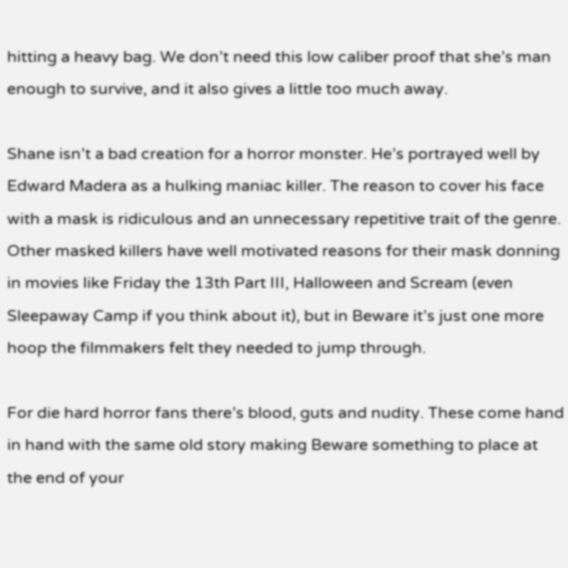hitting a heavy bag. We don’t need this low caliber proof that she’s man enough to survive, and it also gives a little too much away.

Shane isn’t a bad creation for a horror monster. He’s portrayed well by Edward Madera as a hulking maniac killer. The reason to cover his face with a mask is ridiculous and an unnecessary repetitive trait of the genre. Other masked killers have well motivated reasons for their mask donning in movies like Friday the 13th Part III, Halloween and Scream (even Sleepaway Camp if you think about it), but in Beware it’s just one more hoop the filmmakers felt they needed to jump through.

For die hard horror fans there’s blood, guts and nudity. These come hand in hand with the same old story making Beware something to place at the end of your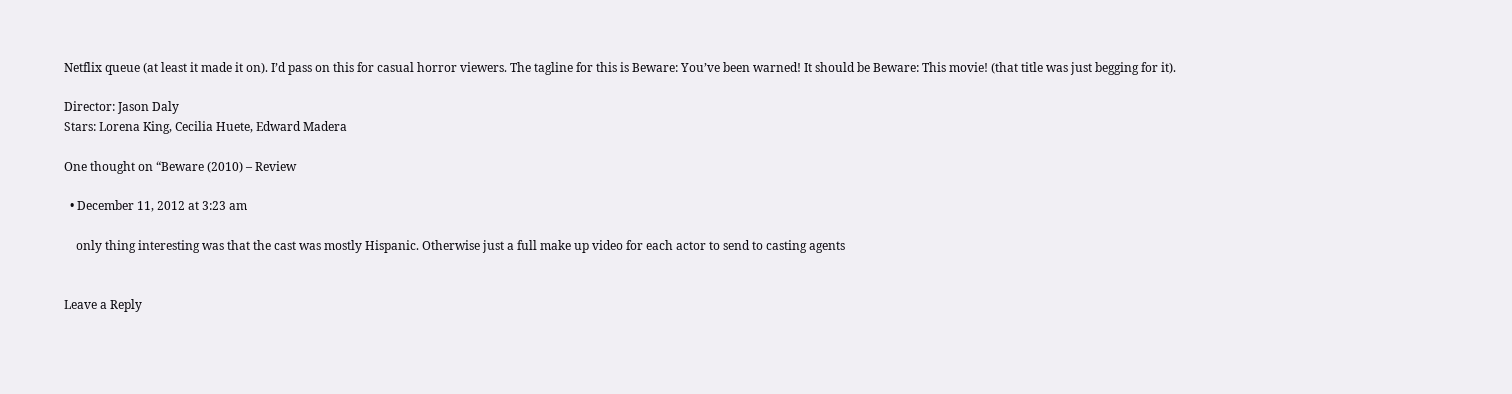Netflix queue (at least it made it on). I’d pass on this for casual horror viewers. The tagline for this is Beware: You’ve been warned! It should be Beware: This movie! (that title was just begging for it).

Director: Jason Daly
Stars: Lorena King, Cecilia Huete, Edward Madera

One thought on “Beware (2010) – Review

  • December 11, 2012 at 3:23 am

    only thing interesting was that the cast was mostly Hispanic. Otherwise just a full make up video for each actor to send to casting agents


Leave a Reply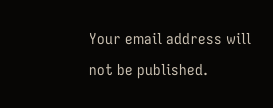Your email address will not be published.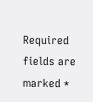Required fields are marked *